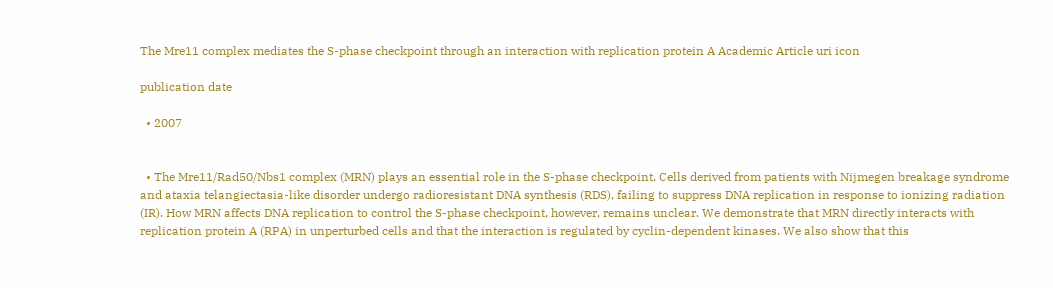The Mre11 complex mediates the S-phase checkpoint through an interaction with replication protein A Academic Article uri icon

publication date

  • 2007


  • The Mre11/Rad50/Nbs1 complex (MRN) plays an essential role in the S-phase checkpoint. Cells derived from patients with Nijmegen breakage syndrome and ataxia telangiectasia-like disorder undergo radioresistant DNA synthesis (RDS), failing to suppress DNA replication in response to ionizing radiation (IR). How MRN affects DNA replication to control the S-phase checkpoint, however, remains unclear. We demonstrate that MRN directly interacts with replication protein A (RPA) in unperturbed cells and that the interaction is regulated by cyclin-dependent kinases. We also show that this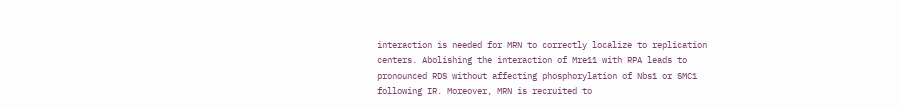interaction is needed for MRN to correctly localize to replication centers. Abolishing the interaction of Mre11 with RPA leads to pronounced RDS without affecting phosphorylation of Nbs1 or SMC1 following IR. Moreover, MRN is recruited to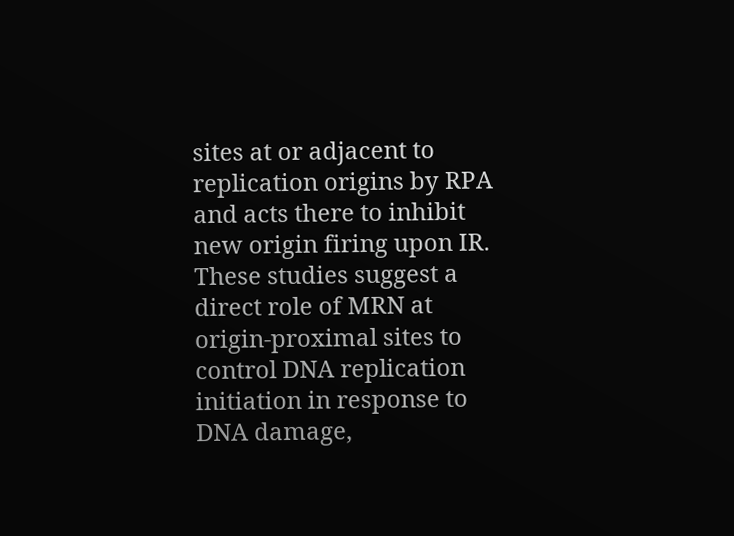sites at or adjacent to replication origins by RPA and acts there to inhibit new origin firing upon IR. These studies suggest a direct role of MRN at origin-proximal sites to control DNA replication initiation in response to DNA damage,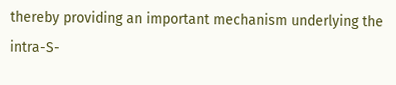thereby providing an important mechanism underlying the intra-S-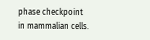phase checkpoint in mammalian cells.